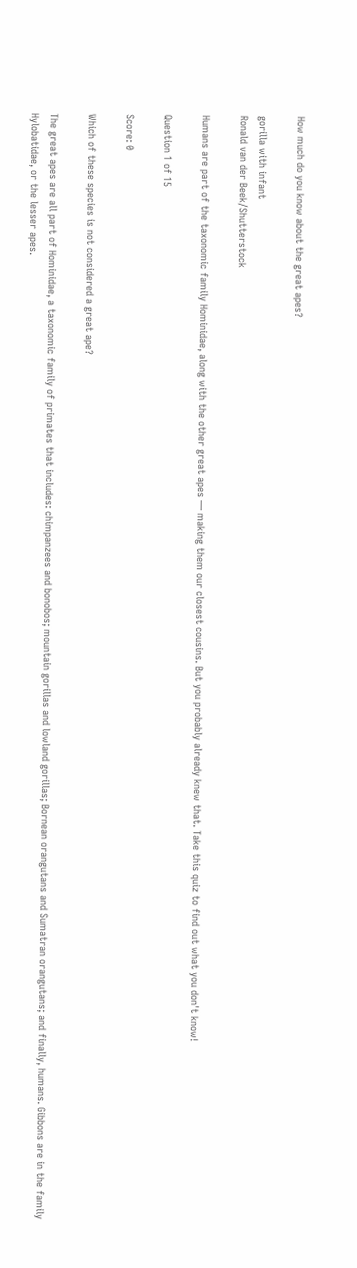How much do you know about the great apes?

gorilla with infant
Ronald van der Beek/Shutterstock

Humans are part of the taxonomic family Hominidae, along with the other great apes — making them our closest cousins. But you probably already knew that. Take this quiz to find out what you don't know!

Question 1 of 15

Score: 0

Which of these species is not considered a great ape?

The great apes are all part of Hominidae, a taxonomic family of primates that includes: chimpanzees and bonobos; mountain gorillas and lowland gorillas; Bornean orangutans and Sumatran orangutans; and finally, humans. Gibbons are in the family Hylobatidae, or the lesser apes.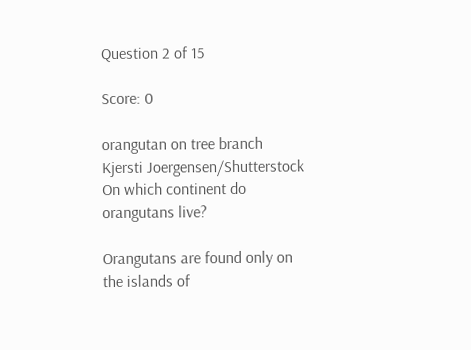Question 2 of 15

Score: 0

orangutan on tree branch
Kjersti Joergensen/Shutterstock
On which continent do orangutans live?

Orangutans are found only on the islands of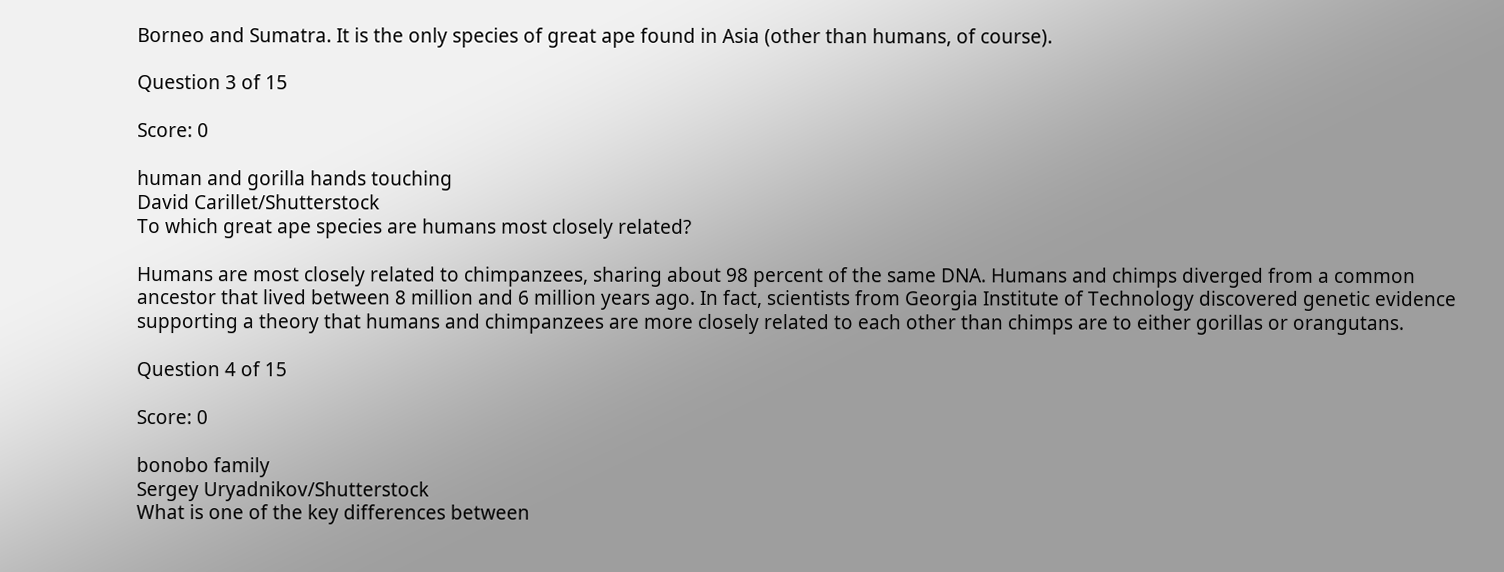Borneo and Sumatra. It is the only species of great ape found in Asia (other than humans, of course).

Question 3 of 15

Score: 0

human and gorilla hands touching
David Carillet/Shutterstock
To which great ape species are humans most closely related?

Humans are most closely related to chimpanzees, sharing about 98 percent of the same DNA. Humans and chimps diverged from a common ancestor that lived between 8 million and 6 million years ago. In fact, scientists from Georgia Institute of Technology discovered genetic evidence supporting a theory that humans and chimpanzees are more closely related to each other than chimps are to either gorillas or orangutans.

Question 4 of 15

Score: 0

bonobo family
Sergey Uryadnikov/Shutterstock
What is one of the key differences between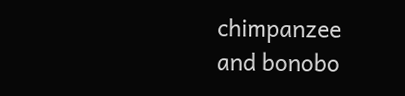chimpanzee and bonobo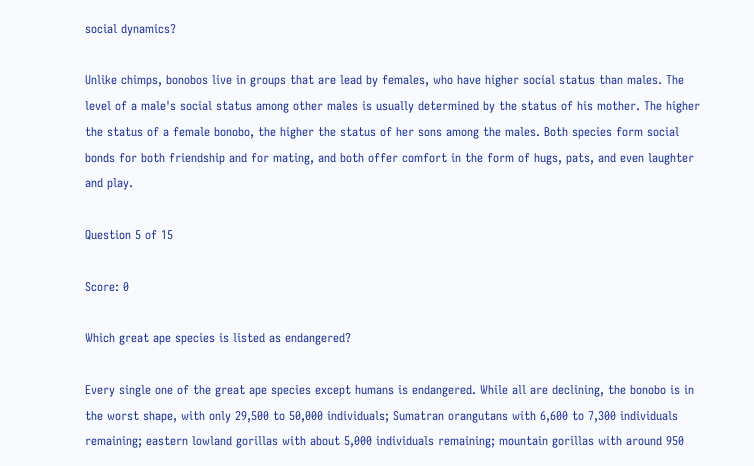social dynamics?

Unlike chimps, bonobos live in groups that are lead by females, who have higher social status than males. The level of a male's social status among other males is usually determined by the status of his mother. The higher the status of a female bonobo, the higher the status of her sons among the males. Both species form social bonds for both friendship and for mating, and both offer comfort in the form of hugs, pats, and even laughter and play.

Question 5 of 15

Score: 0

Which great ape species is listed as endangered?

Every single one of the great ape species except humans is endangered. While all are declining, the bonobo is in the worst shape, with only 29,500 to 50,000 individuals; Sumatran orangutans with 6,600 to 7,300 individuals remaining; eastern lowland gorillas with about 5,000 individuals remaining; mountain gorillas with around 950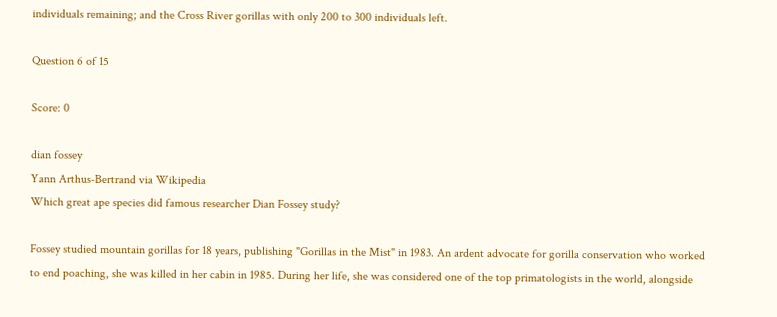individuals remaining; and the Cross River gorillas with only 200 to 300 individuals left.

Question 6 of 15

Score: 0

dian fossey
Yann Arthus-Bertrand via Wikipedia
Which great ape species did famous researcher Dian Fossey study?

Fossey studied mountain gorillas for 18 years, publishing "Gorillas in the Mist" in 1983. An ardent advocate for gorilla conservation who worked to end poaching, she was killed in her cabin in 1985. During her life, she was considered one of the top primatologists in the world, alongside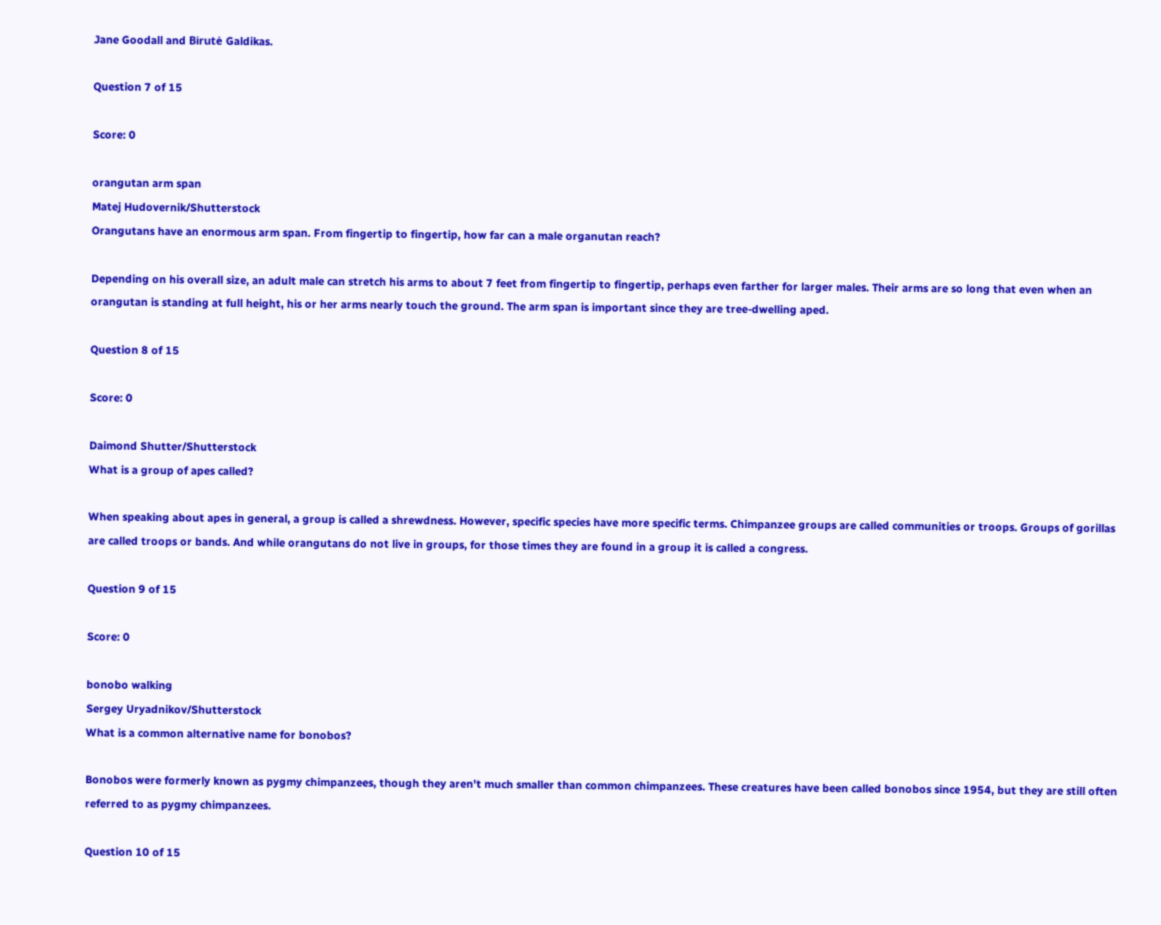Jane Goodall and Birutė Galdikas.

Question 7 of 15

Score: 0

orangutan arm span
Matej Hudovernik/Shutterstock
Orangutans have an enormous arm span. From fingertip to fingertip, how far can a male organutan reach?

Depending on his overall size, an adult male can stretch his arms to about 7 feet from fingertip to fingertip, perhaps even farther for larger males. Their arms are so long that even when an orangutan is standing at full height, his or her arms nearly touch the ground. The arm span is important since they are tree-dwelling aped.

Question 8 of 15

Score: 0

Daimond Shutter/Shutterstock
What is a group of apes called?

When speaking about apes in general, a group is called a shrewdness. However, specific species have more specific terms. Chimpanzee groups are called communities or troops. Groups of gorillas are called troops or bands. And while orangutans do not live in groups, for those times they are found in a group it is called a congress.

Question 9 of 15

Score: 0

bonobo walking
Sergey Uryadnikov/Shutterstock
What is a common alternative name for bonobos?

Bonobos were formerly known as pygmy chimpanzees, though they aren't much smaller than common chimpanzees. These creatures have been called bonobos since 1954, but they are still often referred to as pygmy chimpanzees.

Question 10 of 15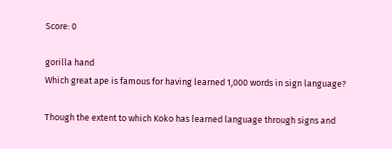Score: 0

gorilla hand
Which great ape is famous for having learned 1,000 words in sign language?

Though the extent to which Koko has learned language through signs and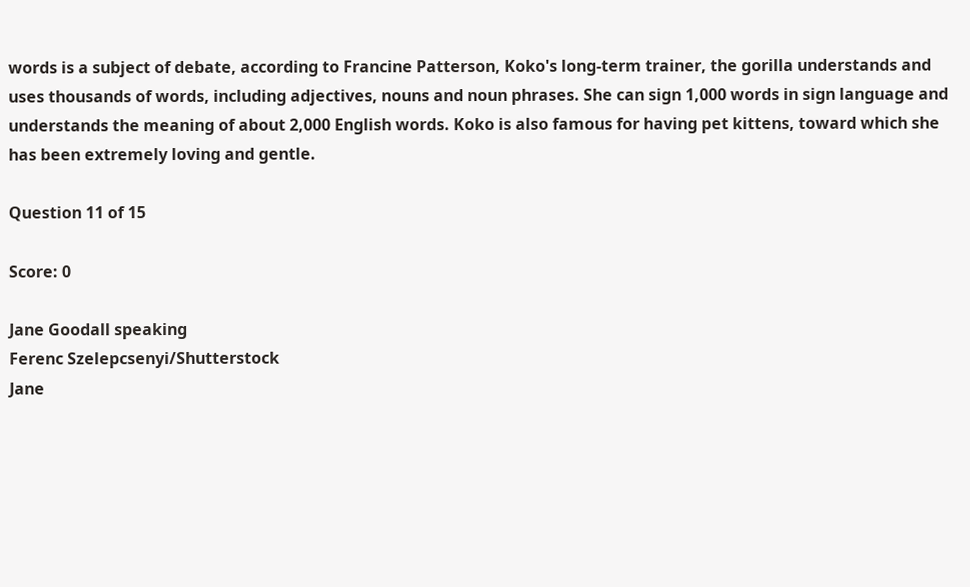words is a subject of debate, according to Francine Patterson, Koko's long-term trainer, the gorilla understands and uses thousands of words, including adjectives, nouns and noun phrases. She can sign 1,000 words in sign language and understands the meaning of about 2,000 English words. Koko is also famous for having pet kittens, toward which she has been extremely loving and gentle.

Question 11 of 15

Score: 0

Jane Goodall speaking
Ferenc Szelepcsenyi/Shutterstock
Jane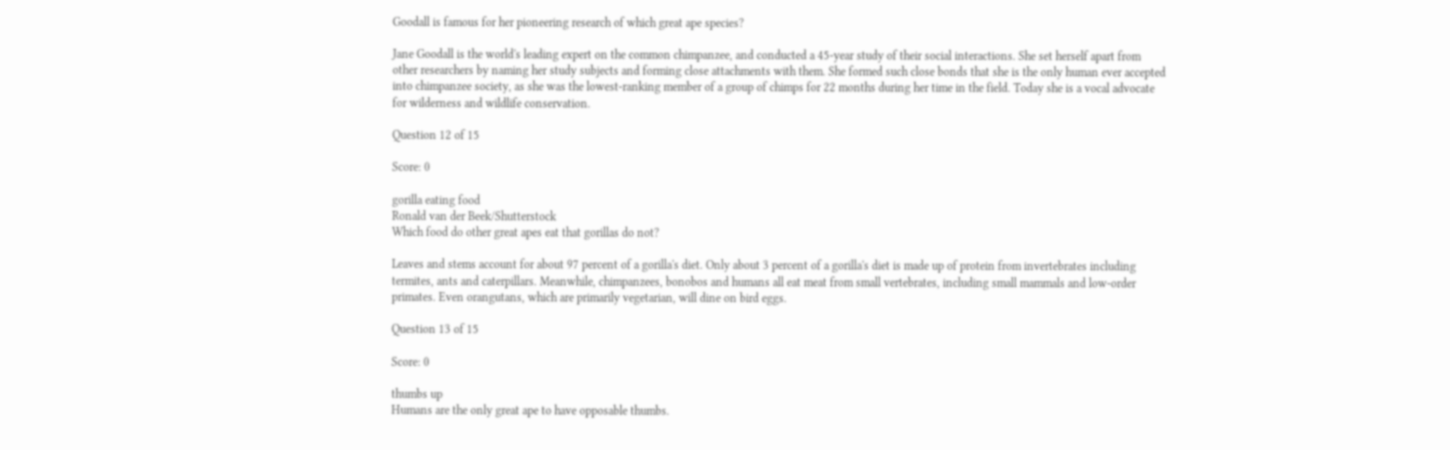Goodall is famous for her pioneering research of which great ape species?

Jane Goodall is the world's leading expert on the common chimpanzee, and conducted a 45-year study of their social interactions. She set herself apart from other researchers by naming her study subjects and forming close attachments with them. She formed such close bonds that she is the only human ever accepted into chimpanzee society, as she was the lowest-ranking member of a group of chimps for 22 months during her time in the field. Today she is a vocal advocate for wilderness and wildlife conservation.

Question 12 of 15

Score: 0

gorilla eating food
Ronald van der Beek/Shutterstock
Which food do other great apes eat that gorillas do not?

Leaves and stems account for about 97 percent of a gorilla's diet. Only about 3 percent of a gorilla's diet is made up of protein from invertebrates including termites, ants and caterpillars. Meanwhile, chimpanzees, bonobos and humans all eat meat from small vertebrates, including small mammals and low-order primates. Even orangutans, which are primarily vegetarian, will dine on bird eggs.

Question 13 of 15

Score: 0

thumbs up
Humans are the only great ape to have opposable thumbs.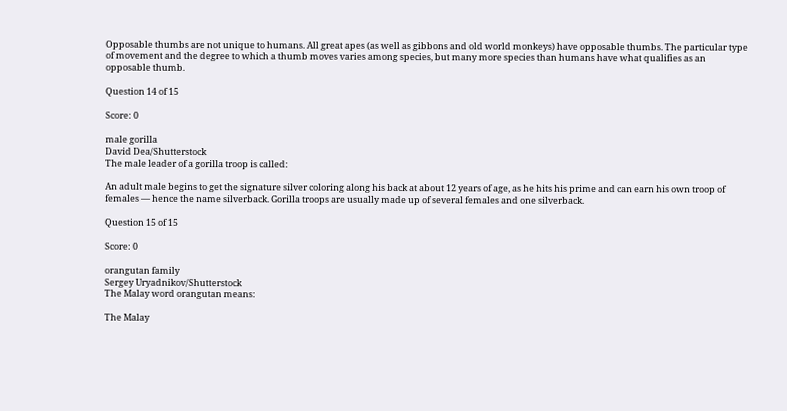Opposable thumbs are not unique to humans. All great apes (as well as gibbons and old world monkeys) have opposable thumbs. The particular type of movement and the degree to which a thumb moves varies among species, but many more species than humans have what qualifies as an opposable thumb.

Question 14 of 15

Score: 0

male gorilla
David Dea/Shutterstock
The male leader of a gorilla troop is called:

An adult male begins to get the signature silver coloring along his back at about 12 years of age, as he hits his prime and can earn his own troop of females — hence the name silverback. Gorilla troops are usually made up of several females and one silverback.

Question 15 of 15

Score: 0

orangutan family
Sergey Uryadnikov/Shutterstock
The Malay word orangutan means:

The Malay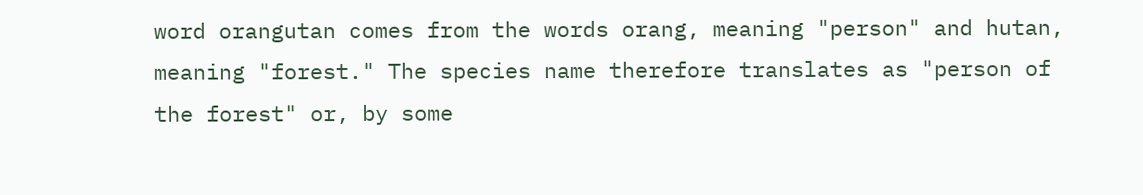word orangutan comes from the words orang, meaning "person" and hutan, meaning "forest." The species name therefore translates as "person of the forest" or, by some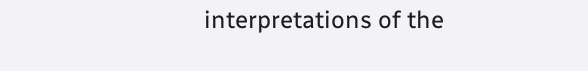interpretations of the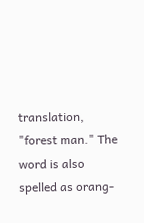translation, "forest man." The word is also spelled as orang-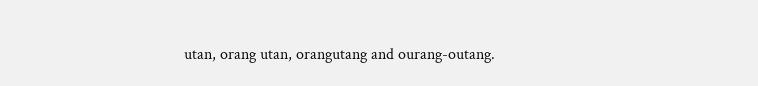utan, orang utan, orangutang and ourang-outang.